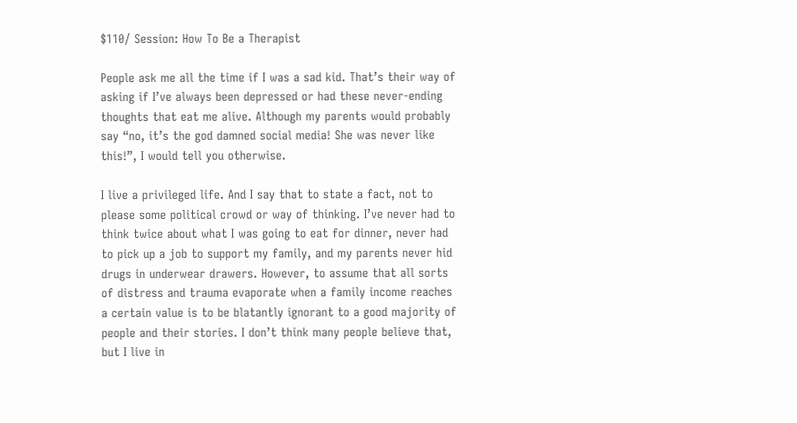$110/ Session: How To Be a Therapist

People ask me all the time if I was a sad kid. That’s their way of asking if I’ve always been depressed or had these never-ending thoughts that eat me alive. Although my parents would probably say “no, it’s the god damned social media! She was never like this!”, I would tell you otherwise.

I live a privileged life. And I say that to state a fact, not to please some political crowd or way of thinking. I’ve never had to think twice about what I was going to eat for dinner, never had to pick up a job to support my family, and my parents never hid drugs in underwear drawers. However, to assume that all sorts of distress and trauma evaporate when a family income reaches a certain value is to be blatantly ignorant to a good majority of people and their stories. I don’t think many people believe that, but I live in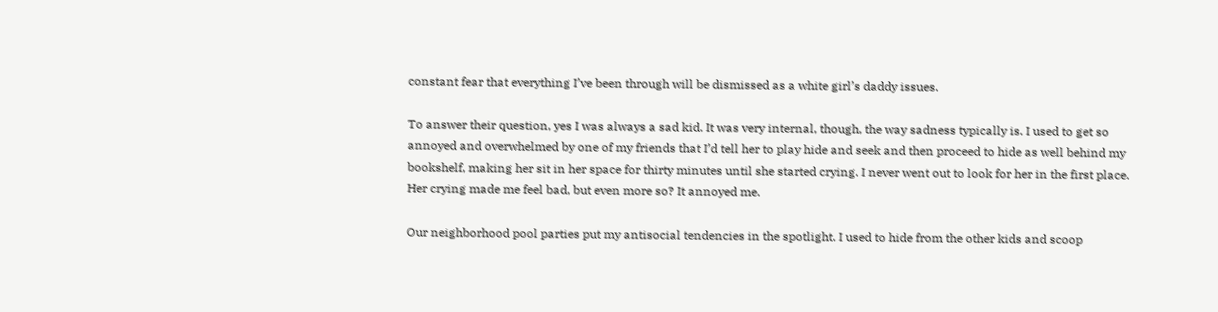constant fear that everything I’ve been through will be dismissed as a white girl’s daddy issues.

To answer their question, yes I was always a sad kid. It was very internal, though, the way sadness typically is. I used to get so annoyed and overwhelmed by one of my friends that I’d tell her to play hide and seek and then proceed to hide as well behind my bookshelf, making her sit in her space for thirty minutes until she started crying. I never went out to look for her in the first place. Her crying made me feel bad, but even more so? It annoyed me.

Our neighborhood pool parties put my antisocial tendencies in the spotlight. I used to hide from the other kids and scoop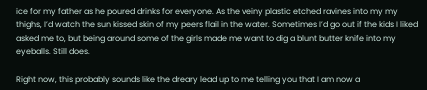ice for my father as he poured drinks for everyone. As the veiny plastic etched ravines into my my thighs, I’d watch the sun kissed skin of my peers flail in the water. Sometimes I’d go out if the kids I liked asked me to, but being around some of the girls made me want to dig a blunt butter knife into my eyeballs. Still does.

Right now, this probably sounds like the dreary lead up to me telling you that I am now a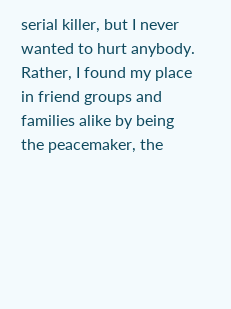serial killer, but I never wanted to hurt anybody. Rather, I found my place in friend groups and families alike by being the peacemaker, the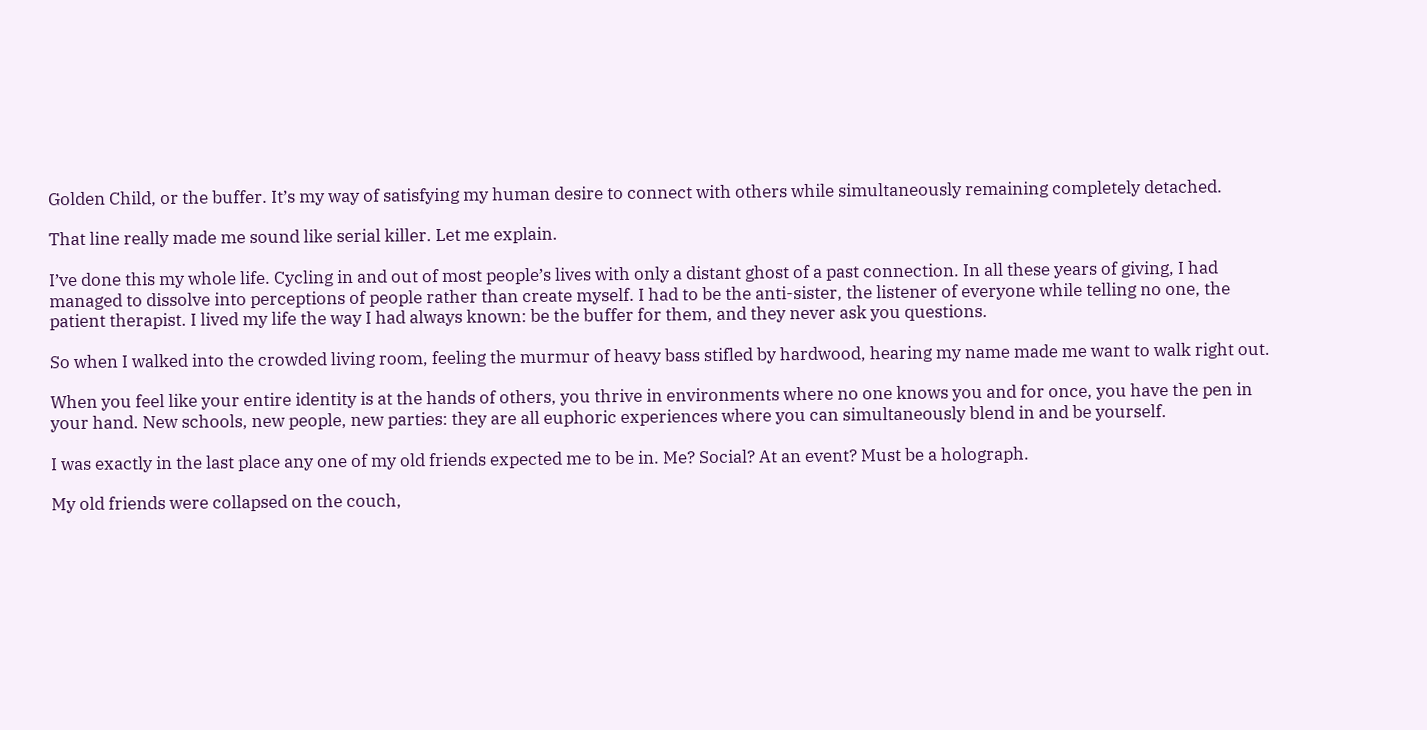Golden Child, or the buffer. It’s my way of satisfying my human desire to connect with others while simultaneously remaining completely detached.

That line really made me sound like serial killer. Let me explain.

I’ve done this my whole life. Cycling in and out of most people’s lives with only a distant ghost of a past connection. In all these years of giving, I had managed to dissolve into perceptions of people rather than create myself. I had to be the anti-sister, the listener of everyone while telling no one, the patient therapist. I lived my life the way I had always known: be the buffer for them, and they never ask you questions.

So when I walked into the crowded living room, feeling the murmur of heavy bass stifled by hardwood, hearing my name made me want to walk right out.

When you feel like your entire identity is at the hands of others, you thrive in environments where no one knows you and for once, you have the pen in your hand. New schools, new people, new parties: they are all euphoric experiences where you can simultaneously blend in and be yourself.

I was exactly in the last place any one of my old friends expected me to be in. Me? Social? At an event? Must be a holograph.

My old friends were collapsed on the couch,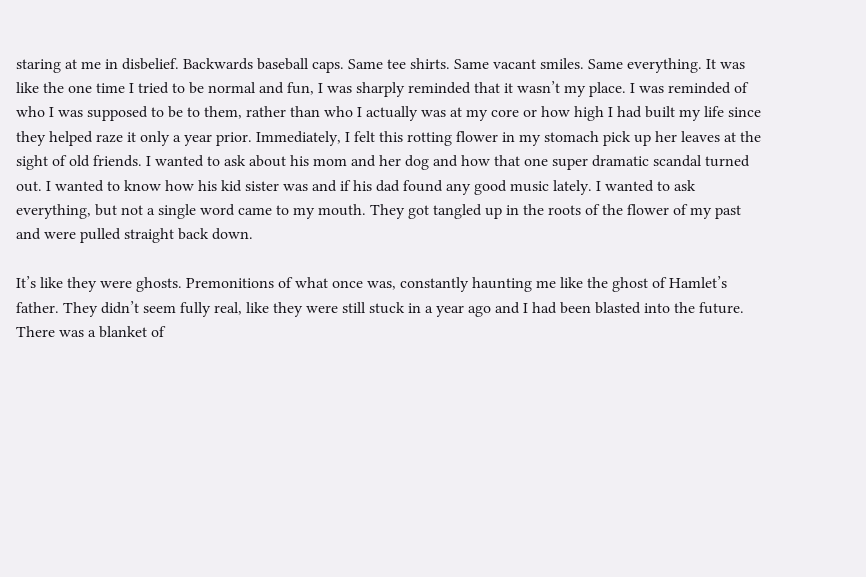staring at me in disbelief. Backwards baseball caps. Same tee shirts. Same vacant smiles. Same everything. It was like the one time I tried to be normal and fun, I was sharply reminded that it wasn’t my place. I was reminded of who I was supposed to be to them, rather than who I actually was at my core or how high I had built my life since they helped raze it only a year prior. Immediately, I felt this rotting flower in my stomach pick up her leaves at the sight of old friends. I wanted to ask about his mom and her dog and how that one super dramatic scandal turned out. I wanted to know how his kid sister was and if his dad found any good music lately. I wanted to ask everything, but not a single word came to my mouth. They got tangled up in the roots of the flower of my past and were pulled straight back down.

It’s like they were ghosts. Premonitions of what once was, constantly haunting me like the ghost of Hamlet’s father. They didn’t seem fully real, like they were still stuck in a year ago and I had been blasted into the future. There was a blanket of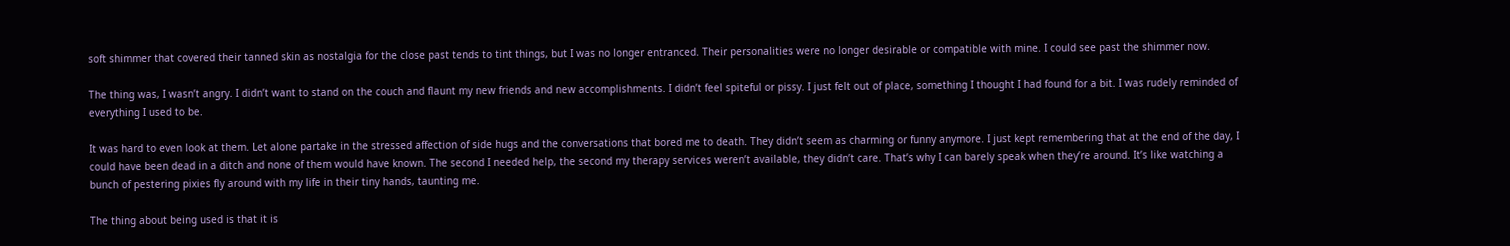soft shimmer that covered their tanned skin as nostalgia for the close past tends to tint things, but I was no longer entranced. Their personalities were no longer desirable or compatible with mine. I could see past the shimmer now.

The thing was, I wasn’t angry. I didn’t want to stand on the couch and flaunt my new friends and new accomplishments. I didn’t feel spiteful or pissy. I just felt out of place, something I thought I had found for a bit. I was rudely reminded of everything I used to be.

It was hard to even look at them. Let alone partake in the stressed affection of side hugs and the conversations that bored me to death. They didn’t seem as charming or funny anymore. I just kept remembering that at the end of the day, I could have been dead in a ditch and none of them would have known. The second I needed help, the second my therapy services weren’t available, they didn’t care. That’s why I can barely speak when they’re around. It’s like watching a bunch of pestering pixies fly around with my life in their tiny hands, taunting me.

The thing about being used is that it is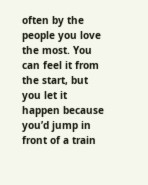often by the people you love the most. You can feel it from the start, but you let it happen because you’d jump in front of a train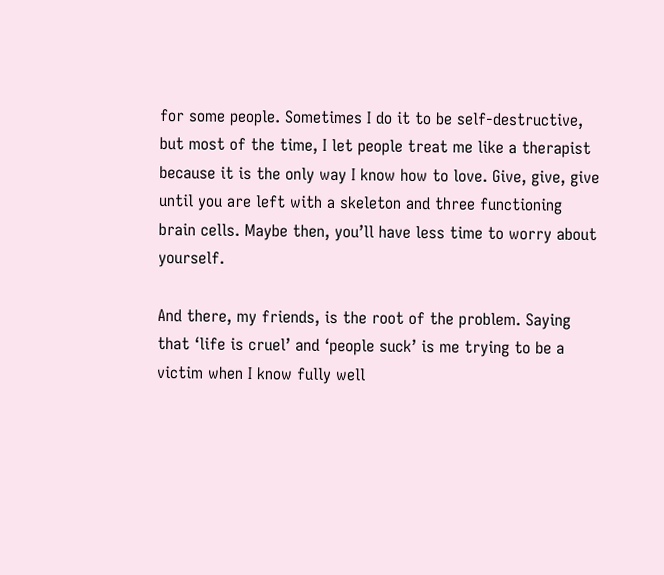for some people. Sometimes I do it to be self-destructive, but most of the time, I let people treat me like a therapist because it is the only way I know how to love. Give, give, give until you are left with a skeleton and three functioning brain cells. Maybe then, you’ll have less time to worry about yourself.

And there, my friends, is the root of the problem. Saying that ‘life is cruel’ and ‘people suck’ is me trying to be a victim when I know fully well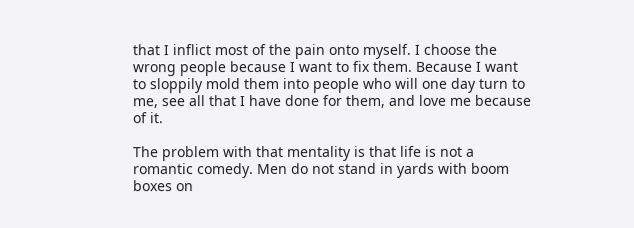that I inflict most of the pain onto myself. I choose the wrong people because I want to fix them. Because I want to sloppily mold them into people who will one day turn to me, see all that I have done for them, and love me because of it.

The problem with that mentality is that life is not a romantic comedy. Men do not stand in yards with boom boxes on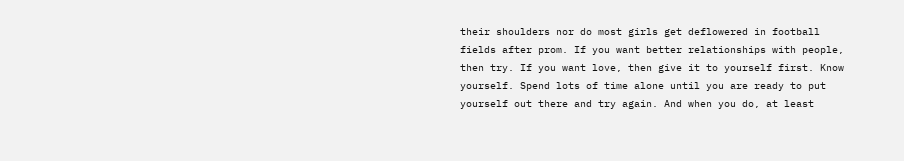their shoulders nor do most girls get deflowered in football fields after prom. If you want better relationships with people, then try. If you want love, then give it to yourself first. Know yourself. Spend lots of time alone until you are ready to put yourself out there and try again. And when you do, at least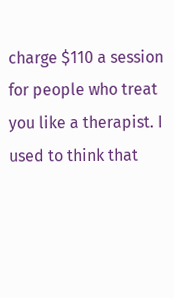charge $110 a session for people who treat you like a therapist. I used to think that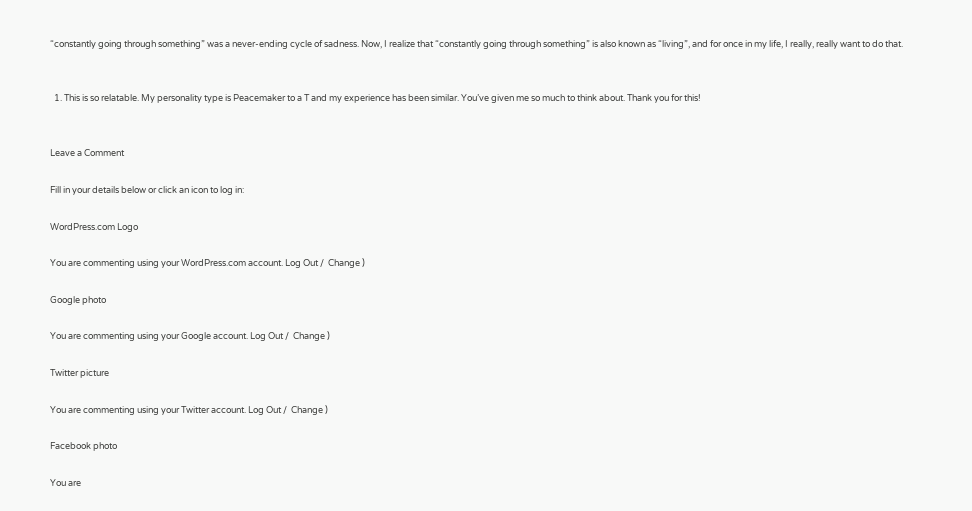“constantly going through something” was a never-ending cycle of sadness. Now, I realize that “constantly going through something” is also known as “living”, and for once in my life, I really, really want to do that.


  1. This is so relatable. My personality type is Peacemaker to a T and my experience has been similar. You’ve given me so much to think about. Thank you for this!


Leave a Comment

Fill in your details below or click an icon to log in:

WordPress.com Logo

You are commenting using your WordPress.com account. Log Out /  Change )

Google photo

You are commenting using your Google account. Log Out /  Change )

Twitter picture

You are commenting using your Twitter account. Log Out /  Change )

Facebook photo

You are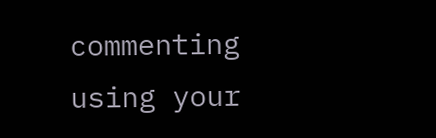commenting using your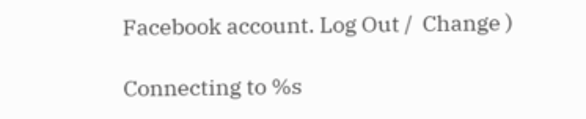Facebook account. Log Out /  Change )

Connecting to %s